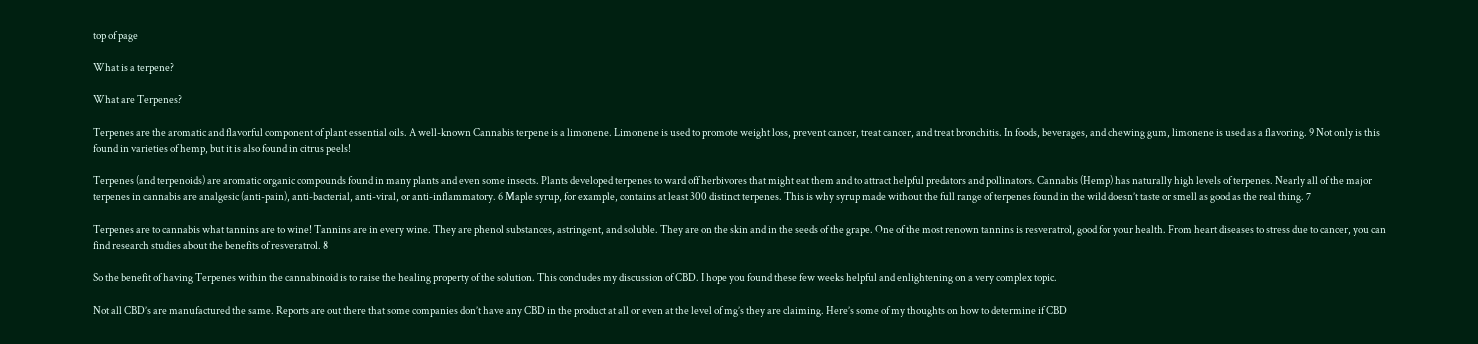top of page

What is a terpene?

What are Terpenes?

Terpenes are the aromatic and flavorful component of plant essential oils. A well-known Cannabis terpene is a limonene. Limonene is used to promote weight loss, prevent cancer, treat cancer, and treat bronchitis. In foods, beverages, and chewing gum, limonene is used as a flavoring. 9 Not only is this found in varieties of hemp, but it is also found in citrus peels!

Terpenes (and terpenoids) are aromatic organic compounds found in many plants and even some insects. Plants developed terpenes to ward off herbivores that might eat them and to attract helpful predators and pollinators. Cannabis (Hemp) has naturally high levels of terpenes. Nearly all of the major terpenes in cannabis are analgesic (anti-pain), anti-bacterial, anti-viral, or anti-inflammatory. 6 Maple syrup, for example, contains at least 300 distinct terpenes. This is why syrup made without the full range of terpenes found in the wild doesn’t taste or smell as good as the real thing. 7

Terpenes are to cannabis what tannins are to wine! Tannins are in every wine. They are phenol substances, astringent, and soluble. They are on the skin and in the seeds of the grape. One of the most renown tannins is resveratrol, good for your health. From heart diseases to stress due to cancer, you can find research studies about the benefits of resveratrol. 8

So the benefit of having Terpenes within the cannabinoid is to raise the healing property of the solution. This concludes my discussion of CBD. I hope you found these few weeks helpful and enlightening on a very complex topic.

Not all CBD’s are manufactured the same. Reports are out there that some companies don’t have any CBD in the product at all or even at the level of mg’s they are claiming. Here’s some of my thoughts on how to determine if CBD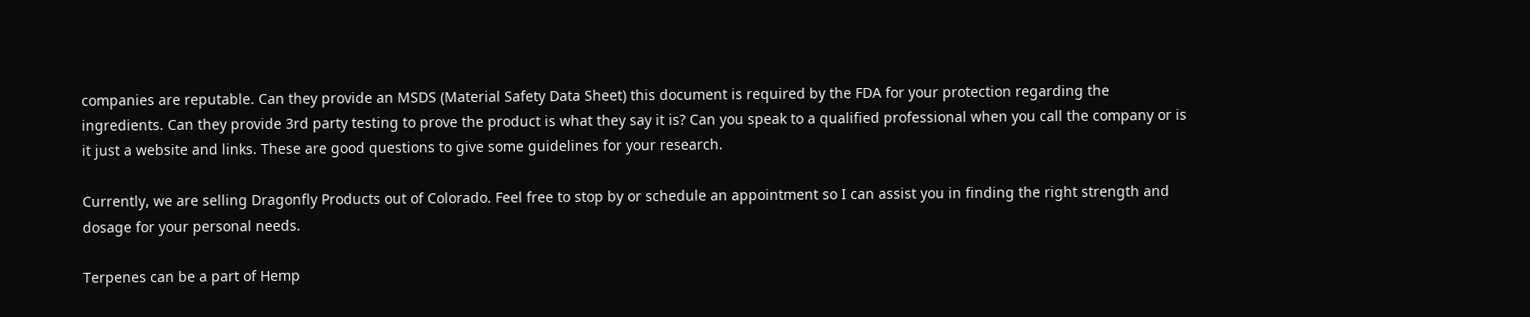companies are reputable. Can they provide an MSDS (Material Safety Data Sheet) this document is required by the FDA for your protection regarding the ingredients. Can they provide 3rd party testing to prove the product is what they say it is? Can you speak to a qualified professional when you call the company or is it just a website and links. These are good questions to give some guidelines for your research.

Currently, we are selling Dragonfly Products out of Colorado. Feel free to stop by or schedule an appointment so I can assist you in finding the right strength and dosage for your personal needs.

Terpenes can be a part of Hemp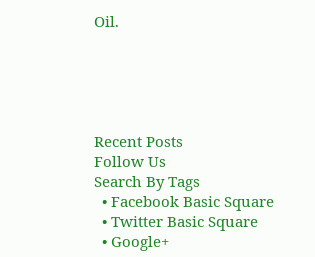Oil.





Recent Posts
Follow Us
Search By Tags
  • Facebook Basic Square
  • Twitter Basic Square
  • Google+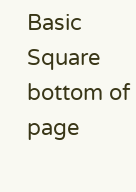Basic Square
bottom of page